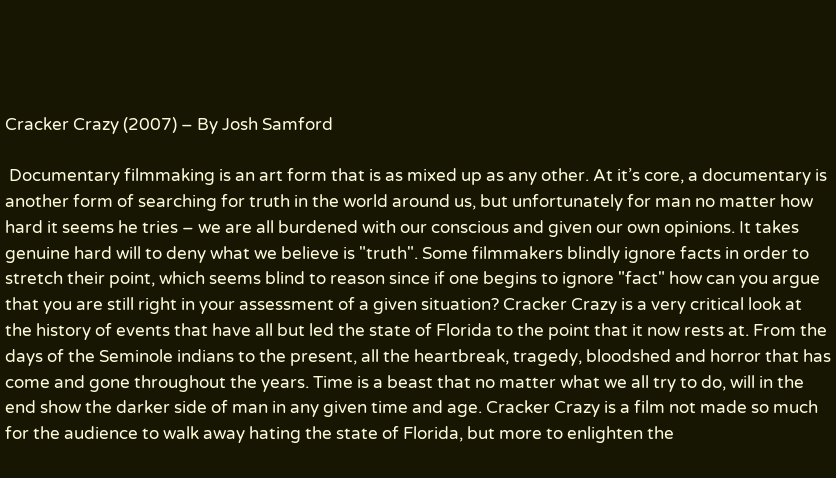Cracker Crazy (2007) – By Josh Samford

 Documentary filmmaking is an art form that is as mixed up as any other. At it’s core, a documentary is another form of searching for truth in the world around us, but unfortunately for man no matter how hard it seems he tries – we are all burdened with our conscious and given our own opinions. It takes genuine hard will to deny what we believe is "truth". Some filmmakers blindly ignore facts in order to stretch their point, which seems blind to reason since if one begins to ignore "fact" how can you argue that you are still right in your assessment of a given situation? Cracker Crazy is a very critical look at the history of events that have all but led the state of Florida to the point that it now rests at. From the days of the Seminole indians to the present, all the heartbreak, tragedy, bloodshed and horror that has come and gone throughout the years. Time is a beast that no matter what we all try to do, will in the end show the darker side of man in any given time and age. Cracker Crazy is a film not made so much for the audience to walk away hating the state of Florida, but more to enlighten the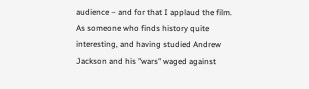audience – and for that I applaud the film. As someone who finds history quite interesting, and having studied Andrew Jackson and his "wars" waged against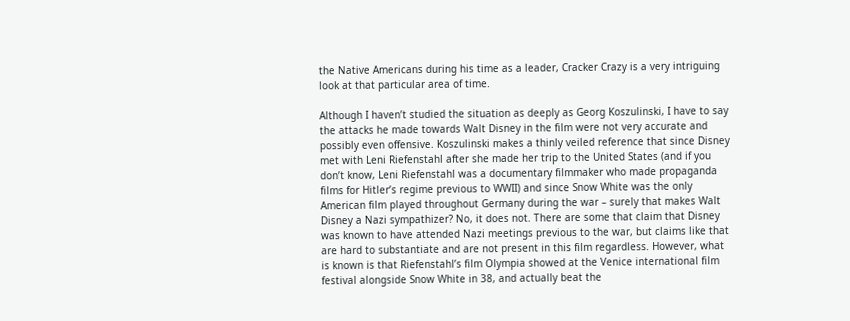the Native Americans during his time as a leader, Cracker Crazy is a very intriguing look at that particular area of time.

Although I haven’t studied the situation as deeply as Georg Koszulinski, I have to say the attacks he made towards Walt Disney in the film were not very accurate and possibly even offensive. Koszulinski makes a thinly veiled reference that since Disney met with Leni Riefenstahl after she made her trip to the United States (and if you don’t know, Leni Riefenstahl was a documentary filmmaker who made propaganda films for Hitler’s regime previous to WWII) and since Snow White was the only American film played throughout Germany during the war – surely that makes Walt Disney a Nazi sympathizer? No, it does not. There are some that claim that Disney was known to have attended Nazi meetings previous to the war, but claims like that are hard to substantiate and are not present in this film regardless. However, what is known is that Riefenstahl’s film Olympia showed at the Venice international film festival alongside Snow White in 38, and actually beat the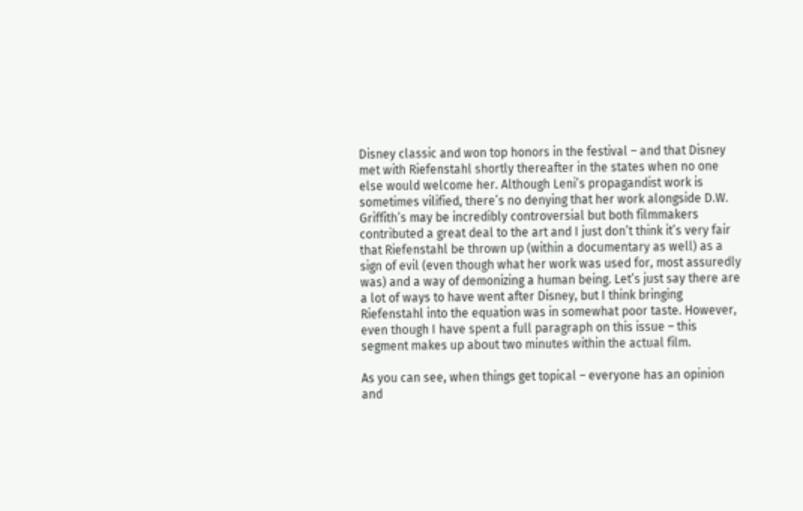Disney classic and won top honors in the festival – and that Disney met with Riefenstahl shortly thereafter in the states when no one else would welcome her. Although Leni’s propagandist work is sometimes vilified, there’s no denying that her work alongside D.W. Griffith’s may be incredibly controversial but both filmmakers contributed a great deal to the art and I just don’t think it’s very fair that Riefenstahl be thrown up (within a documentary as well) as a sign of evil (even though what her work was used for, most assuredly was) and a way of demonizing a human being. Let’s just say there are a lot of ways to have went after Disney, but I think bringing Riefenstahl into the equation was in somewhat poor taste. However, even though I have spent a full paragraph on this issue – this segment makes up about two minutes within the actual film.

As you can see, when things get topical – everyone has an opinion and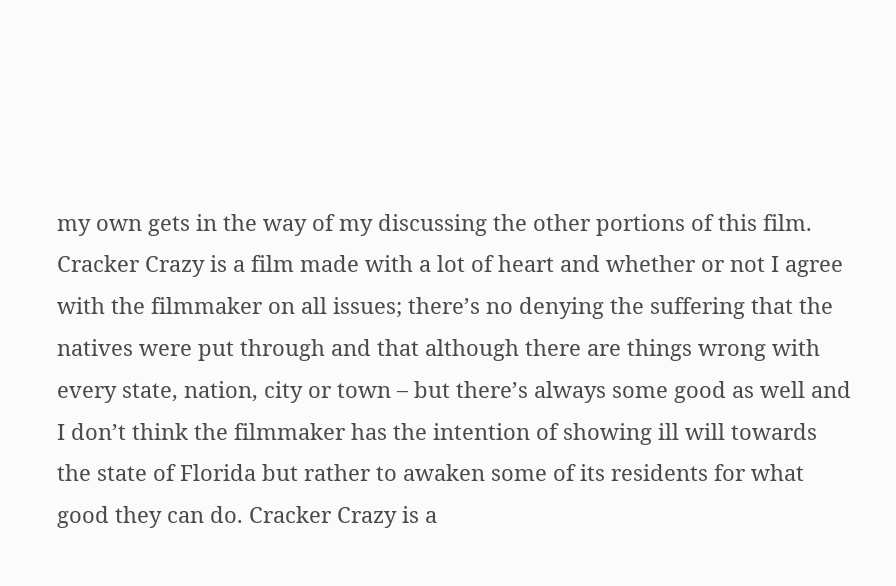my own gets in the way of my discussing the other portions of this film. Cracker Crazy is a film made with a lot of heart and whether or not I agree with the filmmaker on all issues; there’s no denying the suffering that the natives were put through and that although there are things wrong with every state, nation, city or town – but there’s always some good as well and I don’t think the filmmaker has the intention of showing ill will towards the state of Florida but rather to awaken some of its residents for what good they can do. Cracker Crazy is a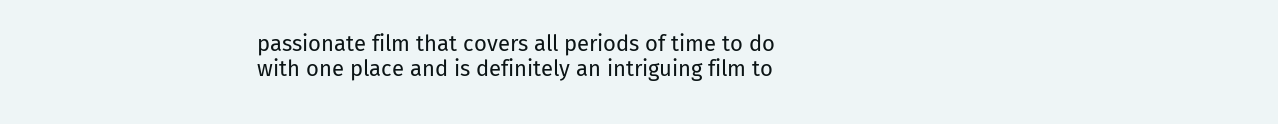passionate film that covers all periods of time to do with one place and is definitely an intriguing film to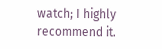watch; I highly recommend it.